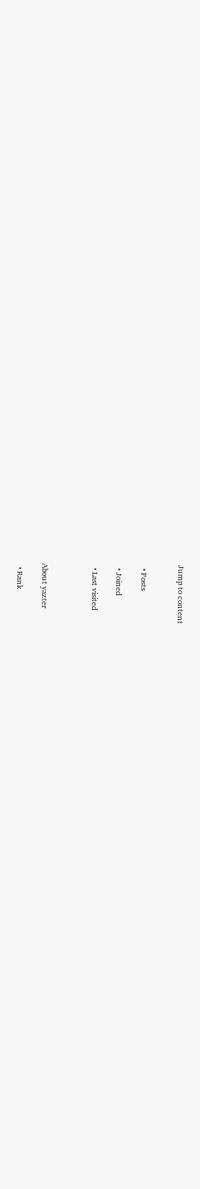Jump to content


  • Posts

  • Joined

  • Last visited



About yazter

  • Rank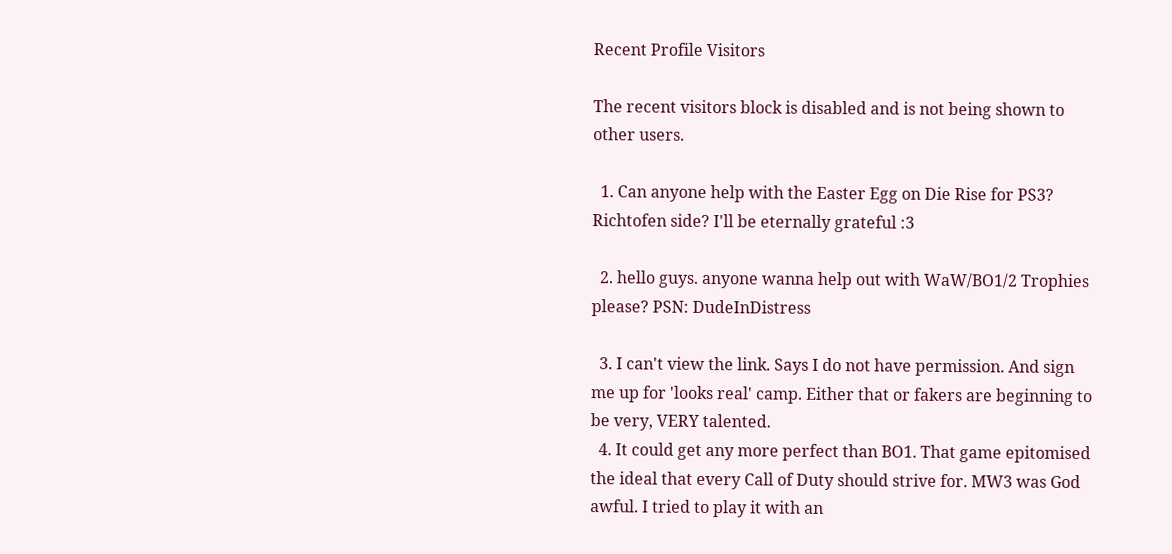Recent Profile Visitors

The recent visitors block is disabled and is not being shown to other users.

  1. Can anyone help with the Easter Egg on Die Rise for PS3? Richtofen side? I'll be eternally grateful :3

  2. hello guys. anyone wanna help out with WaW/BO1/2 Trophies please? PSN: DudeInDistress

  3. I can't view the link. Says I do not have permission. And sign me up for 'looks real' camp. Either that or fakers are beginning to be very, VERY talented.
  4. It could get any more perfect than BO1. That game epitomised the ideal that every Call of Duty should strive for. MW3 was God awful. I tried to play it with an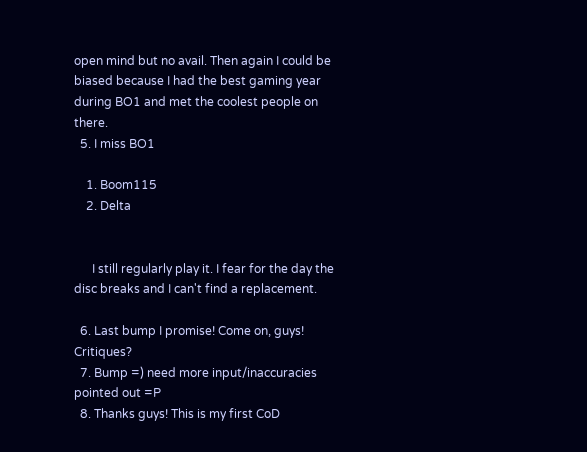open mind but no avail. Then again I could be biased because I had the best gaming year during BO1 and met the coolest people on there.
  5. I miss BO1

    1. Boom115
    2. Delta


      I still regularly play it. I fear for the day the disc breaks and I can't find a replacement.

  6. Last bump I promise! Come on, guys! Critiques?
  7. Bump =) need more input/inaccuracies pointed out =P
  8. Thanks guys! This is my first CoD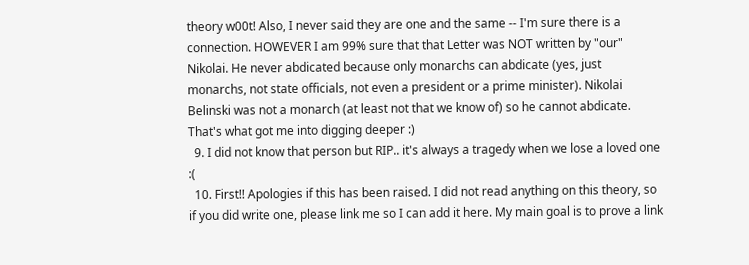theory w00t! Also, I never said they are one and the same -- I'm sure there is a connection. HOWEVER I am 99% sure that that Letter was NOT written by "our" Nikolai. He never abdicated because only monarchs can abdicate (yes, just monarchs, not state officials, not even a president or a prime minister). Nikolai Belinski was not a monarch (at least not that we know of) so he cannot abdicate. That's what got me into digging deeper :)
  9. I did not know that person but RIP.. it's always a tragedy when we lose a loved one :(
  10. First!! Apologies if this has been raised. I did not read anything on this theory, so if you did write one, please link me so I can add it here. My main goal is to prove a link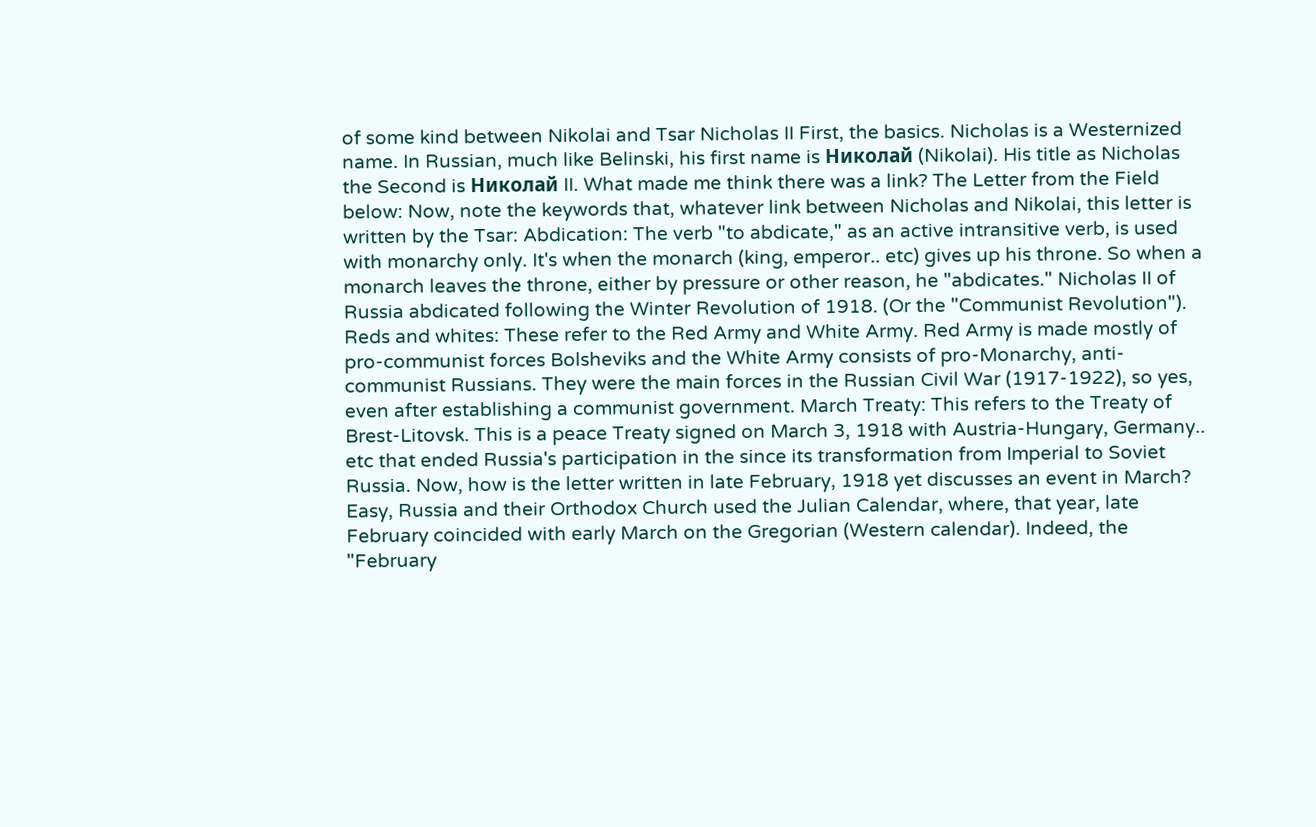of some kind between Nikolai and Tsar Nicholas II First, the basics. Nicholas is a Westernized name. In Russian, much like Belinski, his first name is Николай (Nikolai). His title as Nicholas the Second is Николай II. What made me think there was a link? The Letter from the Field below: Now, note the keywords that, whatever link between Nicholas and Nikolai, this letter is written by the Tsar: Abdication: The verb "to abdicate," as an active intransitive verb, is used with monarchy only. It's when the monarch (king, emperor.. etc) gives up his throne. So when a monarch leaves the throne, either by pressure or other reason, he "abdicates." Nicholas II of Russia abdicated following the Winter Revolution of 1918. (Or the "Communist Revolution"). Reds and whites: These refer to the Red Army and White Army. Red Army is made mostly of pro-communist forces Bolsheviks and the White Army consists of pro-Monarchy, anti-communist Russians. They were the main forces in the Russian Civil War (1917-1922), so yes, even after establishing a communist government. March Treaty: This refers to the Treaty of Brest-Litovsk. This is a peace Treaty signed on March 3, 1918 with Austria-Hungary, Germany.. etc that ended Russia's participation in the since its transformation from Imperial to Soviet Russia. Now, how is the letter written in late February, 1918 yet discusses an event in March? Easy, Russia and their Orthodox Church used the Julian Calendar, where, that year, late February coincided with early March on the Gregorian (Western calendar). Indeed, the "February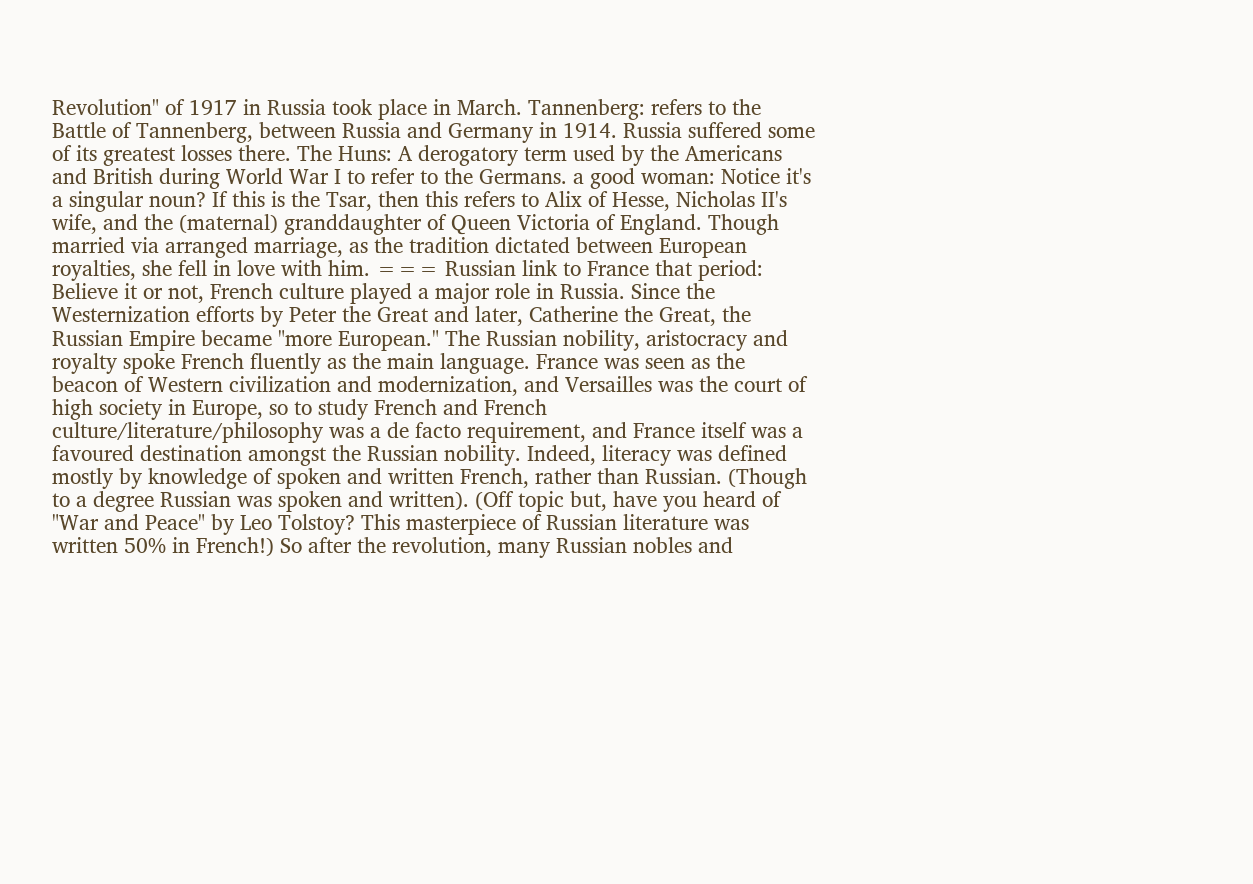Revolution" of 1917 in Russia took place in March. Tannenberg: refers to the Battle of Tannenberg, between Russia and Germany in 1914. Russia suffered some of its greatest losses there. The Huns: A derogatory term used by the Americans and British during World War I to refer to the Germans. a good woman: Notice it's a singular noun? If this is the Tsar, then this refers to Alix of Hesse, Nicholas II's wife, and the (maternal) granddaughter of Queen Victoria of England. Though married via arranged marriage, as the tradition dictated between European royalties, she fell in love with him. === Russian link to France that period: Believe it or not, French culture played a major role in Russia. Since the Westernization efforts by Peter the Great and later, Catherine the Great, the Russian Empire became "more European." The Russian nobility, aristocracy and royalty spoke French fluently as the main language. France was seen as the beacon of Western civilization and modernization, and Versailles was the court of high society in Europe, so to study French and French culture/literature/philosophy was a de facto requirement, and France itself was a favoured destination amongst the Russian nobility. Indeed, literacy was defined mostly by knowledge of spoken and written French, rather than Russian. (Though to a degree Russian was spoken and written). (Off topic but, have you heard of "War and Peace" by Leo Tolstoy? This masterpiece of Russian literature was written 50% in French!) So after the revolution, many Russian nobles and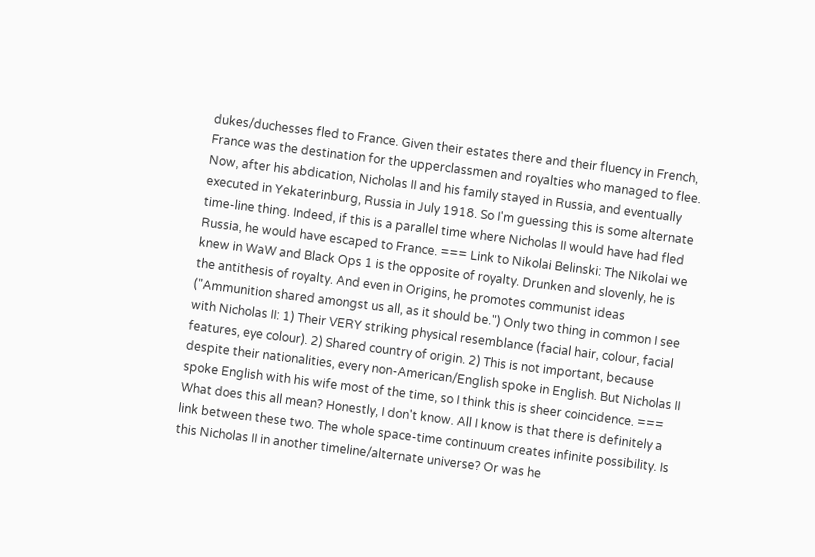dukes/duchesses fled to France. Given their estates there and their fluency in French, France was the destination for the upperclassmen and royalties who managed to flee. Now, after his abdication, Nicholas II and his family stayed in Russia, and eventually executed in Yekaterinburg, Russia in July 1918. So I'm guessing this is some alternate time-line thing. Indeed, if this is a parallel time where Nicholas II would have had fled Russia, he would have escaped to France. === Link to Nikolai Belinski: The Nikolai we knew in WaW and Black Ops 1 is the opposite of royalty. Drunken and slovenly, he is the antithesis of royalty. And even in Origins, he promotes communist ideas ("Ammunition shared amongst us all, as it should be.") Only two thing in common I see with Nicholas II: 1) Their VERY striking physical resemblance (facial hair, colour, facial features, eye colour). 2) Shared country of origin. 2) This is not important, because despite their nationalities, every non-American/English spoke in English. But Nicholas II spoke English with his wife most of the time, so I think this is sheer coincidence. === What does this all mean? Honestly, I don't know. All I know is that there is definitely a link between these two. The whole space-time continuum creates infinite possibility. Is this Nicholas II in another timeline/alternate universe? Or was he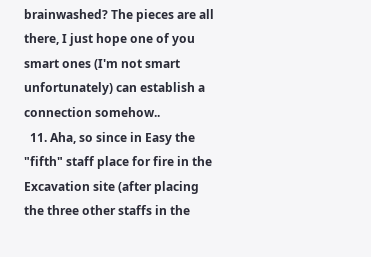brainwashed? The pieces are all there, I just hope one of you smart ones (I'm not smart unfortunately) can establish a connection somehow..
  11. Aha, so since in Easy the "fifth" staff place for fire in the Excavation site (after placing the three other staffs in the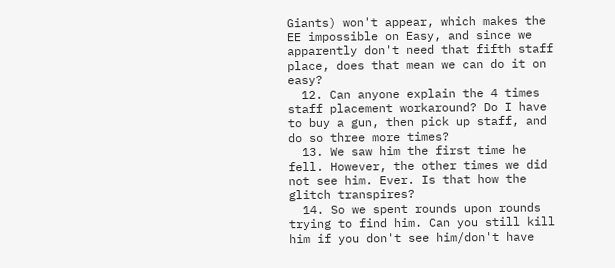Giants) won't appear, which makes the EE impossible on Easy, and since we apparently don't need that fifth staff place, does that mean we can do it on easy?
  12. Can anyone explain the 4 times staff placement workaround? Do I have to buy a gun, then pick up staff, and do so three more times?
  13. We saw him the first time he fell. However, the other times we did not see him. Ever. Is that how the glitch transpires?
  14. So we spent rounds upon rounds trying to find him. Can you still kill him if you don't see him/don't have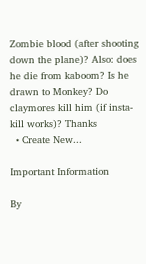Zombie blood (after shooting down the plane)? Also: does he die from kaboom? Is he drawn to Monkey? Do claymores kill him (if insta-kill works)? Thanks
  • Create New...

Important Information

By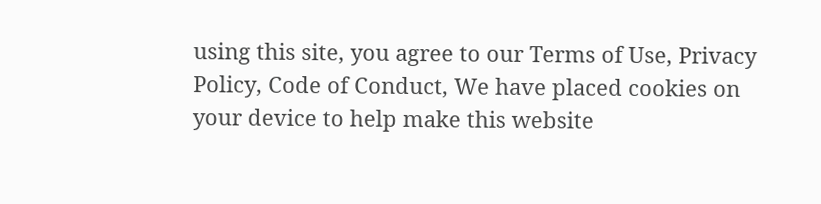using this site, you agree to our Terms of Use, Privacy Policy, Code of Conduct, We have placed cookies on your device to help make this website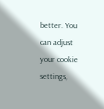better. You can adjust your cookie settings,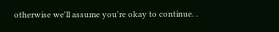otherwise we'll assume you're okay to continue. .